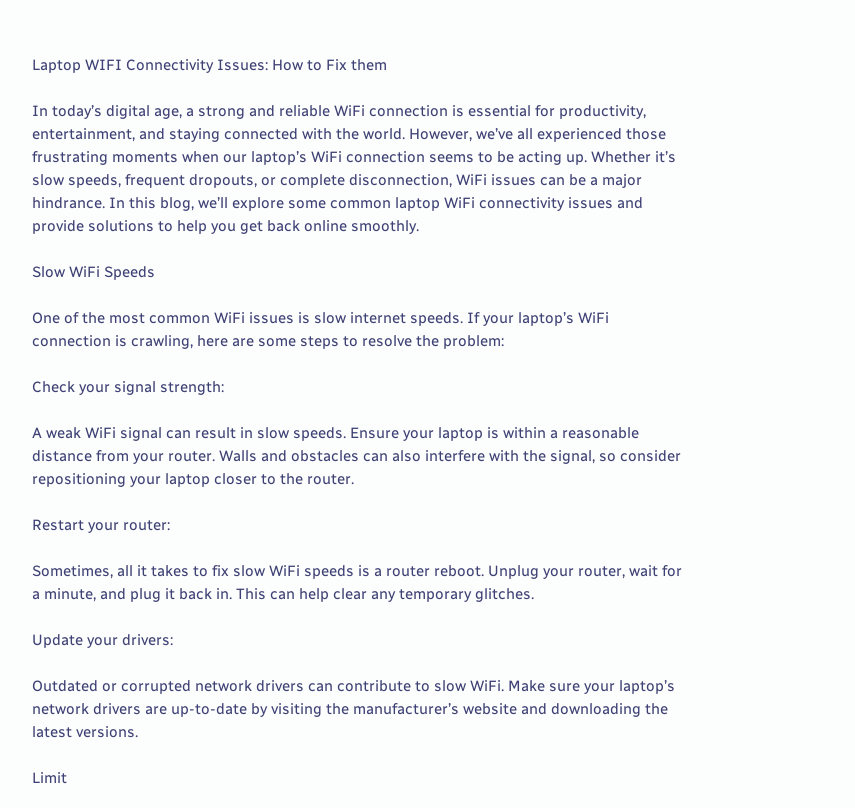Laptop WIFI Connectivity Issues: How to Fix them

In today’s digital age, a strong and reliable WiFi connection is essential for productivity, entertainment, and staying connected with the world. However, we’ve all experienced those frustrating moments when our laptop’s WiFi connection seems to be acting up. Whether it’s slow speeds, frequent dropouts, or complete disconnection, WiFi issues can be a major hindrance. In this blog, we’ll explore some common laptop WiFi connectivity issues and provide solutions to help you get back online smoothly.

Slow WiFi Speeds

One of the most common WiFi issues is slow internet speeds. If your laptop’s WiFi connection is crawling, here are some steps to resolve the problem:

Check your signal strength:

A weak WiFi signal can result in slow speeds. Ensure your laptop is within a reasonable distance from your router. Walls and obstacles can also interfere with the signal, so consider repositioning your laptop closer to the router.

Restart your router:

Sometimes, all it takes to fix slow WiFi speeds is a router reboot. Unplug your router, wait for a minute, and plug it back in. This can help clear any temporary glitches.

Update your drivers:

Outdated or corrupted network drivers can contribute to slow WiFi. Make sure your laptop’s network drivers are up-to-date by visiting the manufacturer’s website and downloading the latest versions.

Limit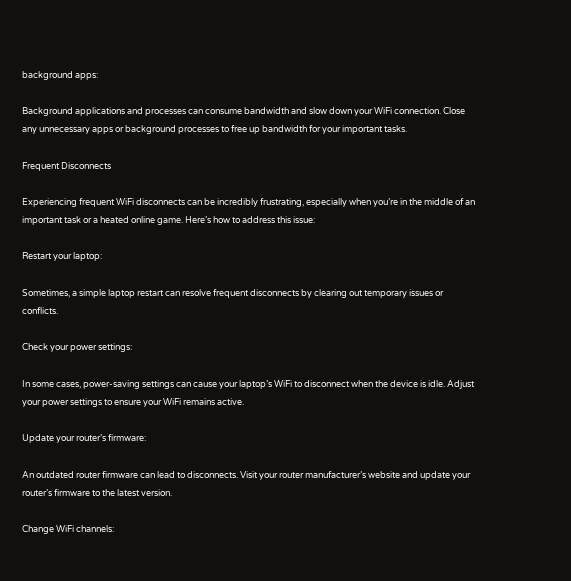background apps:

Background applications and processes can consume bandwidth and slow down your WiFi connection. Close any unnecessary apps or background processes to free up bandwidth for your important tasks.

Frequent Disconnects

Experiencing frequent WiFi disconnects can be incredibly frustrating, especially when you’re in the middle of an important task or a heated online game. Here’s how to address this issue:

Restart your laptop:

Sometimes, a simple laptop restart can resolve frequent disconnects by clearing out temporary issues or conflicts.

Check your power settings:

In some cases, power-saving settings can cause your laptop’s WiFi to disconnect when the device is idle. Adjust your power settings to ensure your WiFi remains active.

Update your router’s firmware:

An outdated router firmware can lead to disconnects. Visit your router manufacturer’s website and update your router’s firmware to the latest version.

Change WiFi channels: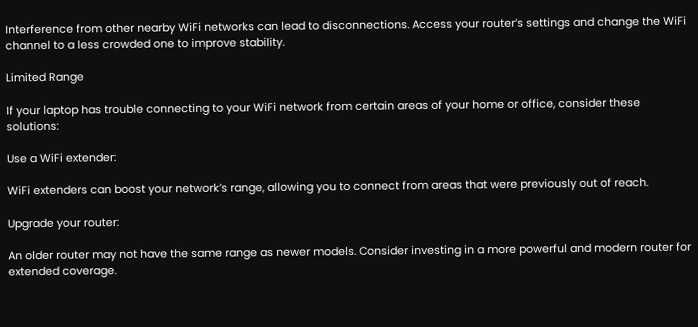Interference from other nearby WiFi networks can lead to disconnections. Access your router’s settings and change the WiFi channel to a less crowded one to improve stability.

Limited Range

If your laptop has trouble connecting to your WiFi network from certain areas of your home or office, consider these solutions:

Use a WiFi extender:

WiFi extenders can boost your network’s range, allowing you to connect from areas that were previously out of reach.

Upgrade your router:

An older router may not have the same range as newer models. Consider investing in a more powerful and modern router for extended coverage.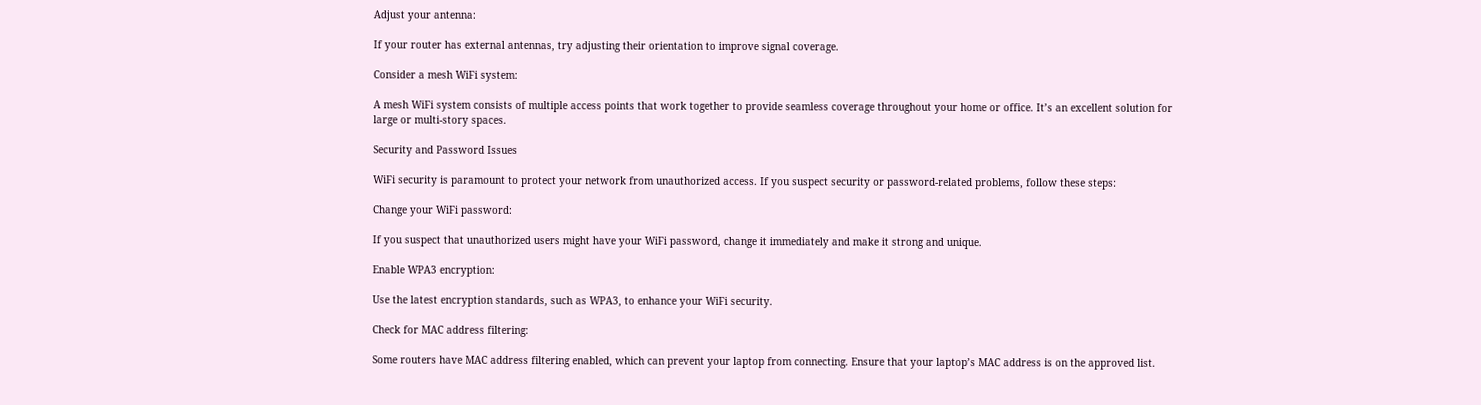Adjust your antenna:

If your router has external antennas, try adjusting their orientation to improve signal coverage.

Consider a mesh WiFi system:

A mesh WiFi system consists of multiple access points that work together to provide seamless coverage throughout your home or office. It’s an excellent solution for large or multi-story spaces.

Security and Password Issues

WiFi security is paramount to protect your network from unauthorized access. If you suspect security or password-related problems, follow these steps:

Change your WiFi password:

If you suspect that unauthorized users might have your WiFi password, change it immediately and make it strong and unique.

Enable WPA3 encryption:

Use the latest encryption standards, such as WPA3, to enhance your WiFi security.

Check for MAC address filtering:

Some routers have MAC address filtering enabled, which can prevent your laptop from connecting. Ensure that your laptop’s MAC address is on the approved list.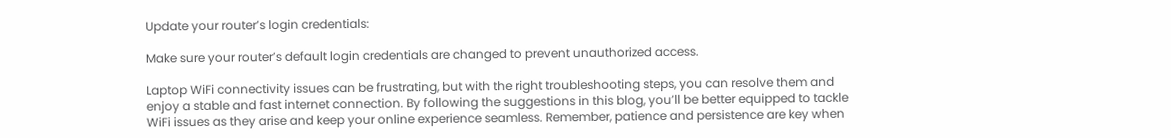Update your router’s login credentials:

Make sure your router’s default login credentials are changed to prevent unauthorized access.

Laptop WiFi connectivity issues can be frustrating, but with the right troubleshooting steps, you can resolve them and enjoy a stable and fast internet connection. By following the suggestions in this blog, you’ll be better equipped to tackle WiFi issues as they arise and keep your online experience seamless. Remember, patience and persistence are key when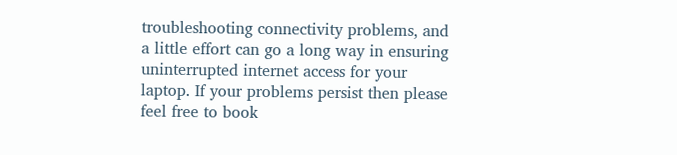troubleshooting connectivity problems, and a little effort can go a long way in ensuring uninterrupted internet access for your laptop. If your problems persist then please feel free to book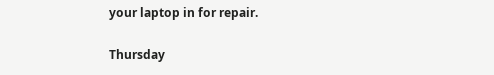your laptop in for repair.

Thursday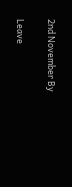2nd November By

Leave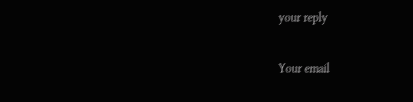your reply

Your email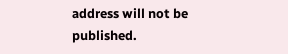address will not be published.